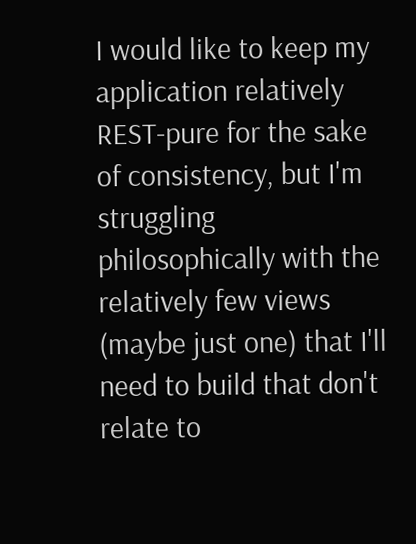I would like to keep my application relatively REST-pure for the sake of consistency, but I'm struggling philosophically with the relatively few views (maybe just one) that I'll need to build that don't relate to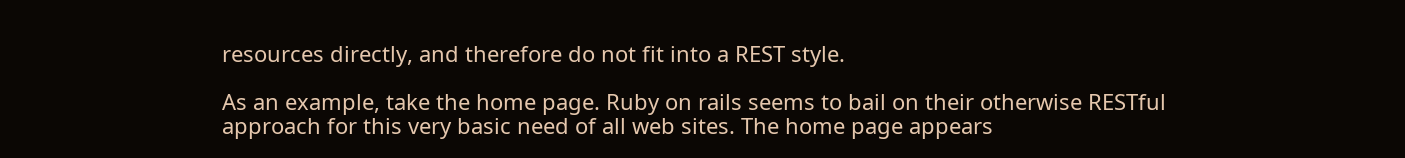resources directly, and therefore do not fit into a REST style.

As an example, take the home page. Ruby on rails seems to bail on their otherwise RESTful approach for this very basic need of all web sites. The home page appears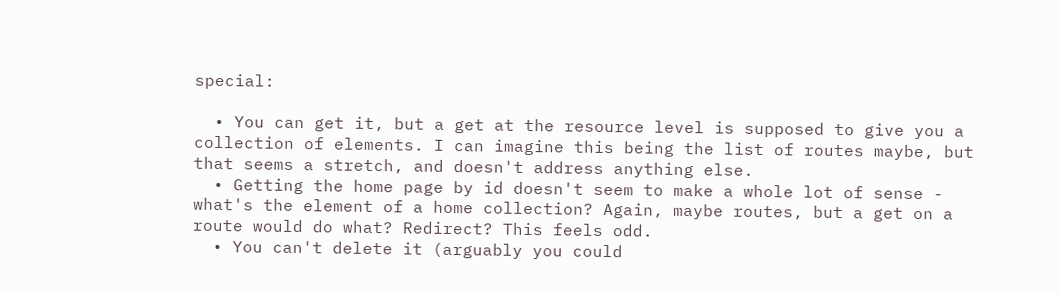special:

  • You can get it, but a get at the resource level is supposed to give you a collection of elements. I can imagine this being the list of routes maybe, but that seems a stretch, and doesn't address anything else.
  • Getting the home page by id doesn't seem to make a whole lot of sense - what's the element of a home collection? Again, maybe routes, but a get on a route would do what? Redirect? This feels odd.
  • You can't delete it (arguably you could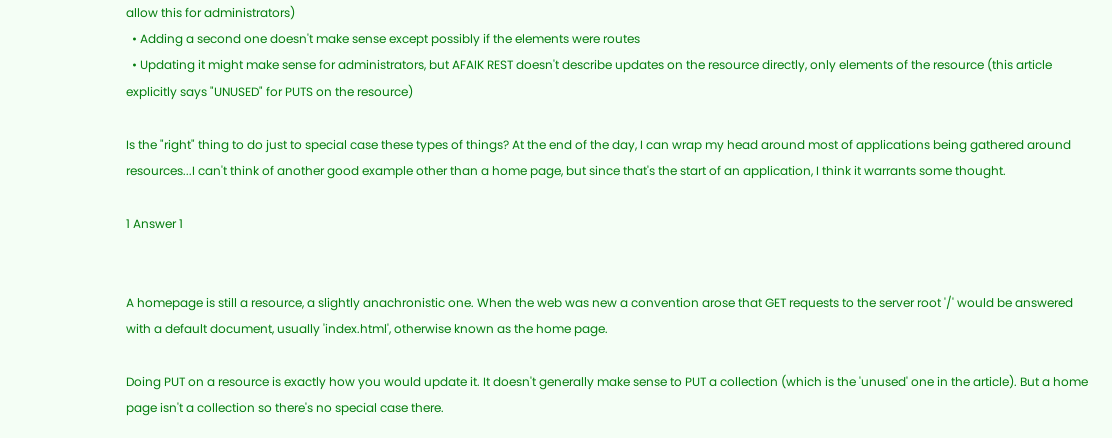allow this for administrators)
  • Adding a second one doesn't make sense except possibly if the elements were routes
  • Updating it might make sense for administrators, but AFAIK REST doesn't describe updates on the resource directly, only elements of the resource (this article explicitly says "UNUSED" for PUTS on the resource)

Is the "right" thing to do just to special case these types of things? At the end of the day, I can wrap my head around most of applications being gathered around resources...I can't think of another good example other than a home page, but since that's the start of an application, I think it warrants some thought.

1 Answer 1


A homepage is still a resource, a slightly anachronistic one. When the web was new a convention arose that GET requests to the server root '/' would be answered with a default document, usually 'index.html', otherwise known as the home page.

Doing PUT on a resource is exactly how you would update it. It doesn't generally make sense to PUT a collection (which is the 'unused' one in the article). But a home page isn't a collection so there's no special case there.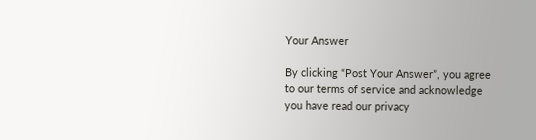Your Answer

By clicking “Post Your Answer”, you agree to our terms of service and acknowledge you have read our privacy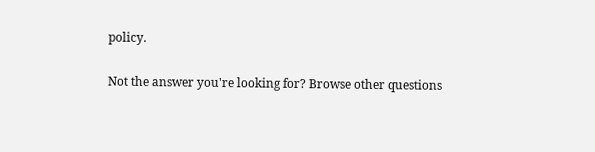policy.

Not the answer you're looking for? Browse other questions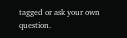tagged or ask your own question.